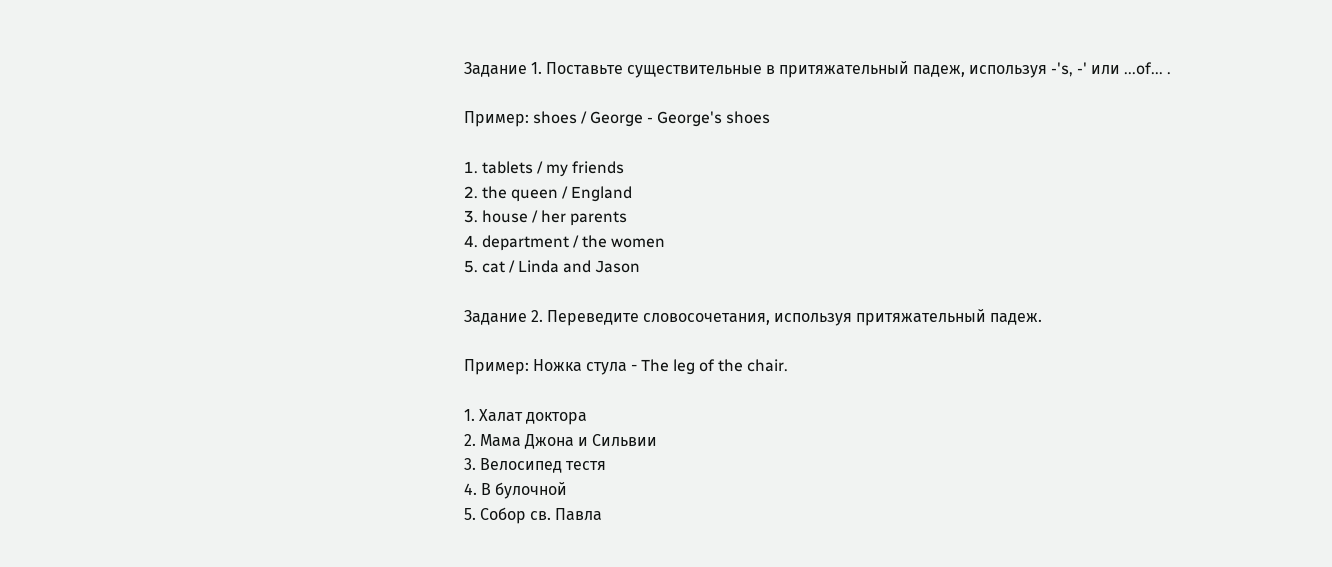Задание 1. Поставьте существительные в притяжательный падеж, используя -'s, -' или ...of... .

Пример: shoes / George - George's shoes

1. tablets / my friends
2. the queen / England
3. house / her parents
4. department / the women
5. cat / Linda and Jason

Задание 2. Переведите словосочетания, используя притяжательный падеж.

Пример: Ножка стула - The leg of the chair.

1. Халат доктора
2. Мама Джона и Сильвии
3. Велосипед тестя
4. В булочной
5. Собор св. Павла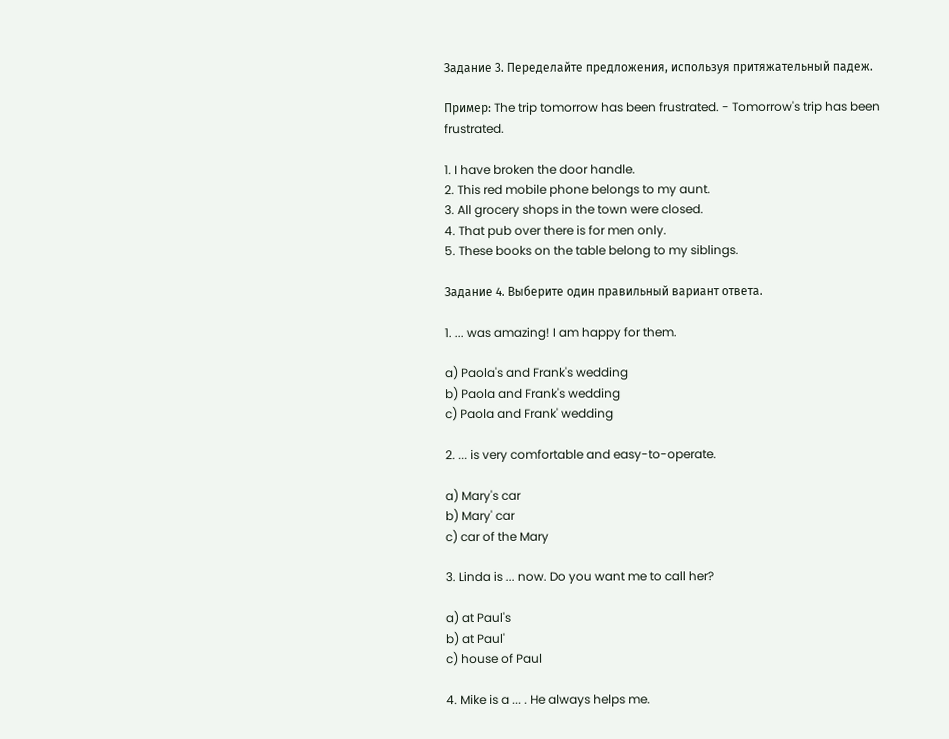Задание 3. Переделайте предложения, используя притяжательный падеж.

Пример: The trip tomorrow has been frustrated. - Tomorrow's trip has been frustrated.

1. I have broken the door handle.
2. This red mobile phone belongs to my aunt.
3. All grocery shops in the town were closed.
4. That pub over there is for men only.
5. These books on the table belong to my siblings.

Задание 4. Выберите один правильный вариант ответа.

1. ... was amazing! I am happy for them.

a) Paola's and Frank's wedding
b) Paola and Frank's wedding
c) Paola and Frank' wedding

2. ... is very comfortable and easy-to-operate.

a) Mary's car
b) Mary' car
c) car of the Mary

3. Linda is ... now. Do you want me to call her?

a) at Paul's
b) at Paul'
c) house of Paul

4. Mike is a ... . He always helps me.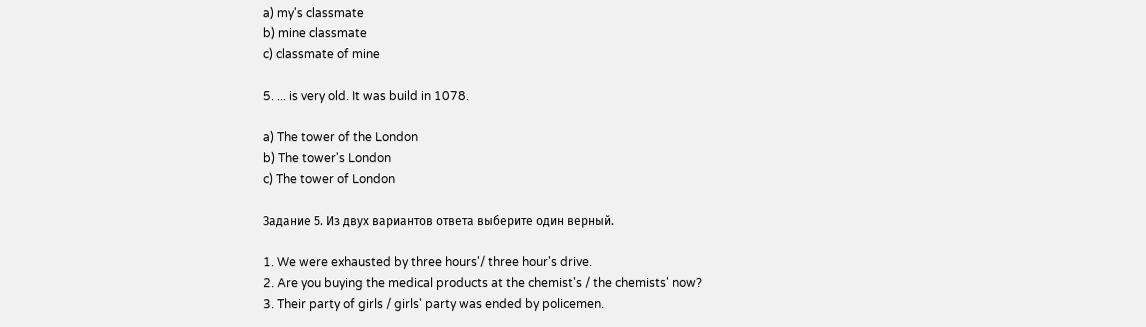a) my's classmate
b) mine classmate
c) classmate of mine

5. ... is very old. It was build in 1078.

a) The tower of the London
b) The tower's London
c) The tower of London

Задание 5. Из двух вариантов ответа выберите один верный.

1. We were exhausted by three hours'/ three hour's drive.
2. Are you buying the medical products at the chemist's / the chemists' now?
3. Their party of girls / girls' party was ended by policemen.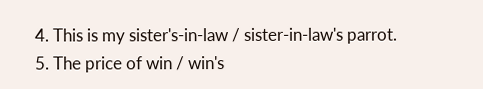4. This is my sister's-in-law / sister-in-law's parrot.
5. The price of win / win's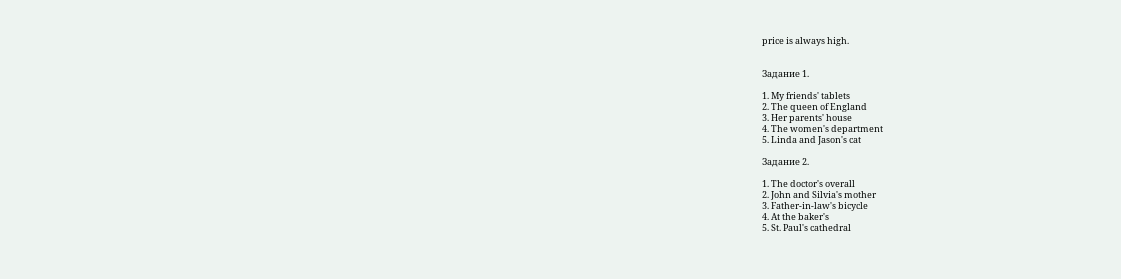price is always high.


Задание 1.

1. My friends' tablets
2. The queen of England
3. Her parents' house
4. The women's department
5. Linda and Jason's cat

Задание 2.

1. The doctor's overall
2. John and Silvia's mother
3. Father-in-law's bicycle
4. At the baker's
5. St. Paul's cathedral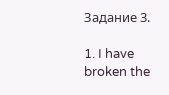Задание 3.

1. I have broken the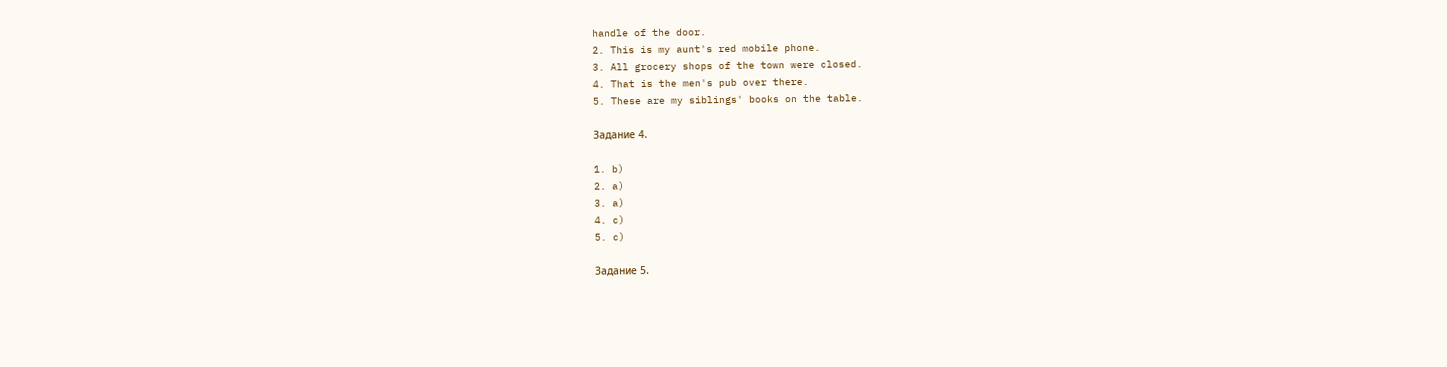handle of the door.
2. This is my aunt's red mobile phone.
3. All grocery shops of the town were closed.
4. That is the men's pub over there.
5. These are my siblings' books on the table.

Задание 4.

1. b)
2. a)
3. a)
4. c)
5. c)

Задание 5.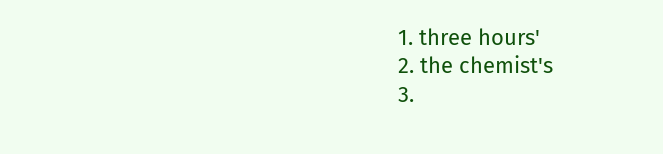1. three hours'
2. the chemist's
3.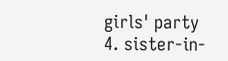girls' party
4. sister-in-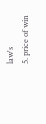law's
5. price of win